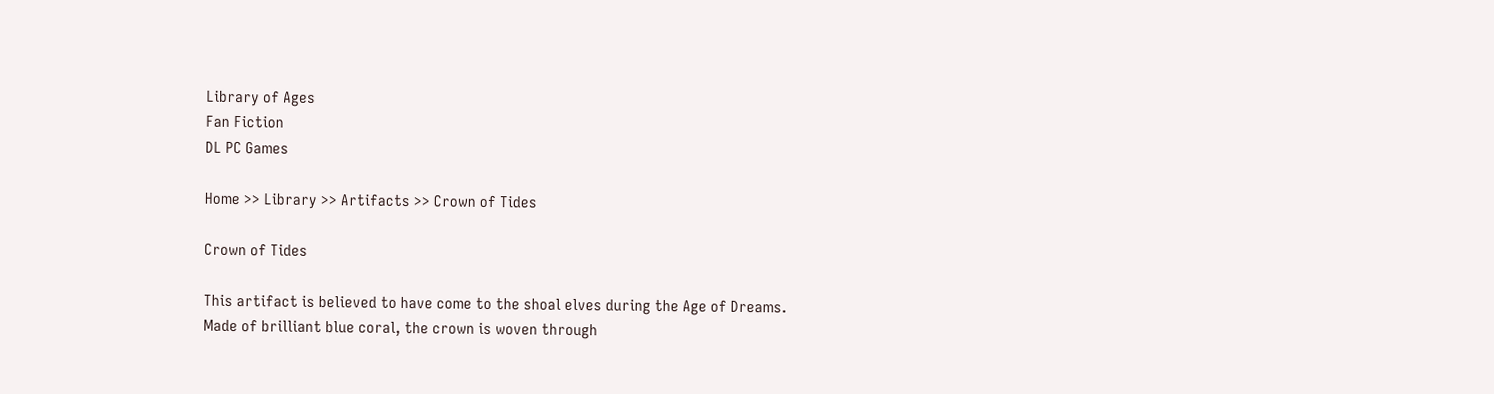Library of Ages
Fan Fiction
DL PC Games

Home >> Library >> Artifacts >> Crown of Tides

Crown of Tides

This artifact is believed to have come to the shoal elves during the Age of Dreams. Made of brilliant blue coral, the crown is woven through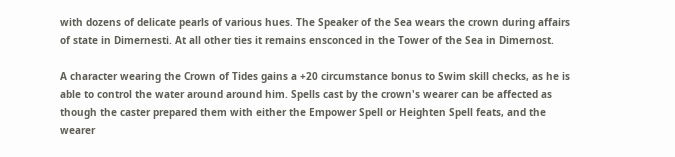with dozens of delicate pearls of various hues. The Speaker of the Sea wears the crown during affairs of state in Dimernesti. At all other ties it remains ensconced in the Tower of the Sea in Dimernost.

A character wearing the Crown of Tides gains a +20 circumstance bonus to Swim skill checks, as he is able to control the water around around him. Spells cast by the crown's wearer can be affected as though the caster prepared them with either the Empower Spell or Heighten Spell feats, and the wearer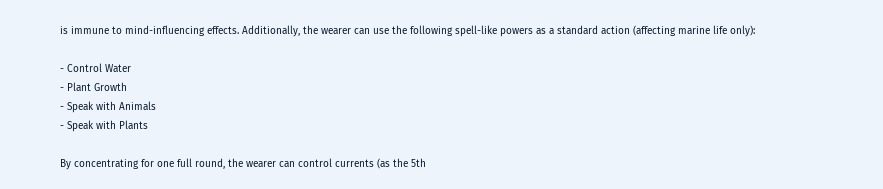is immune to mind-influencing effects. Additionally, the wearer can use the following spell-like powers as a standard action (affecting marine life only):

- Control Water
- Plant Growth
- Speak with Animals
- Speak with Plants

By concentrating for one full round, the wearer can control currents (as the 5th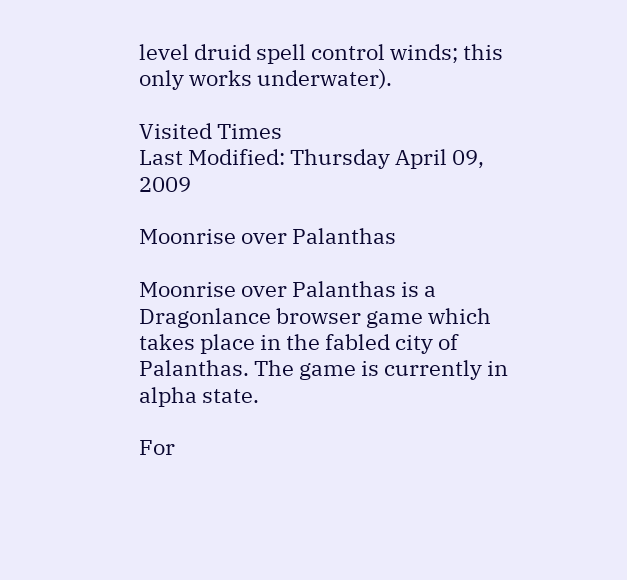level druid spell control winds; this only works underwater).

Visited Times
Last Modified: Thursday April 09, 2009

Moonrise over Palanthas

Moonrise over Palanthas is a Dragonlance browser game which takes place in the fabled city of Palanthas. The game is currently in alpha state.

For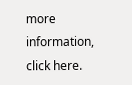more information, click here.